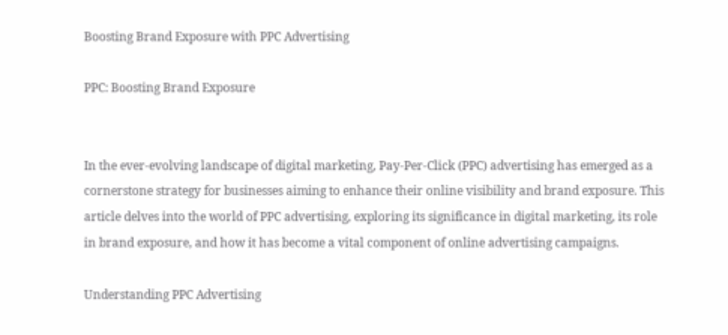Boosting Brand Exposure with PPC Advertising

PPC: Boosting Brand Exposure


In the ever-evolving landscape of digital marketing, Pay-Per-Click (PPC) advertising has emerged as a cornerstone strategy for businesses aiming to enhance their online visibility and brand exposure. This article delves into the world of PPC advertising, exploring its significance in digital marketing, its role in brand exposure, and how it has become a vital component of online advertising campaigns.

Understanding PPC Advertising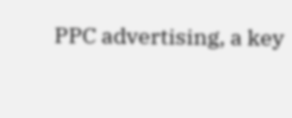PPC advertising, a key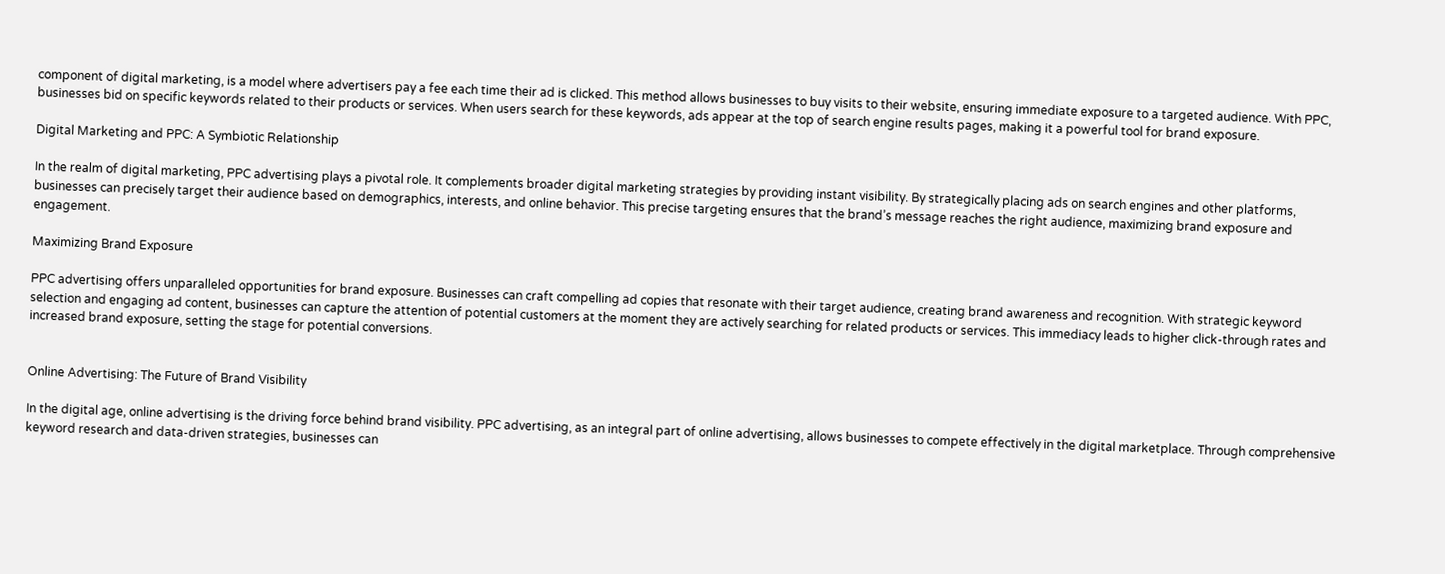component of digital marketing, is a model where advertisers pay a fee each time their ad is clicked. This method allows businesses to buy visits to their website, ensuring immediate exposure to a targeted audience. With PPC, businesses bid on specific keywords related to their products or services. When users search for these keywords, ads appear at the top of search engine results pages, making it a powerful tool for brand exposure.

Digital Marketing and PPC: A Symbiotic Relationship

In the realm of digital marketing, PPC advertising plays a pivotal role. It complements broader digital marketing strategies by providing instant visibility. By strategically placing ads on search engines and other platforms, businesses can precisely target their audience based on demographics, interests, and online behavior. This precise targeting ensures that the brand’s message reaches the right audience, maximizing brand exposure and engagement.

Maximizing Brand Exposure

PPC advertising offers unparalleled opportunities for brand exposure. Businesses can craft compelling ad copies that resonate with their target audience, creating brand awareness and recognition. With strategic keyword selection and engaging ad content, businesses can capture the attention of potential customers at the moment they are actively searching for related products or services. This immediacy leads to higher click-through rates and increased brand exposure, setting the stage for potential conversions.


Online Advertising: The Future of Brand Visibility

In the digital age, online advertising is the driving force behind brand visibility. PPC advertising, as an integral part of online advertising, allows businesses to compete effectively in the digital marketplace. Through comprehensive keyword research and data-driven strategies, businesses can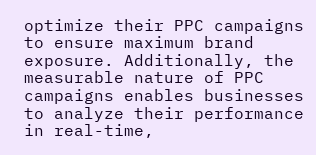optimize their PPC campaigns to ensure maximum brand exposure. Additionally, the measurable nature of PPC campaigns enables businesses to analyze their performance in real-time,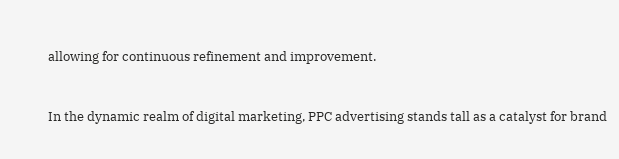allowing for continuous refinement and improvement.


In the dynamic realm of digital marketing, PPC advertising stands tall as a catalyst for brand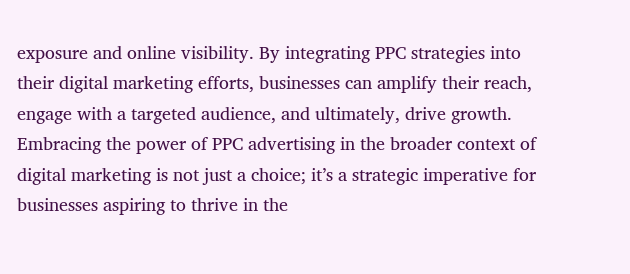exposure and online visibility. By integrating PPC strategies into their digital marketing efforts, businesses can amplify their reach, engage with a targeted audience, and ultimately, drive growth. Embracing the power of PPC advertising in the broader context of digital marketing is not just a choice; it’s a strategic imperative for businesses aspiring to thrive in the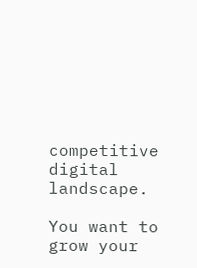competitive digital landscape.

You want to grow your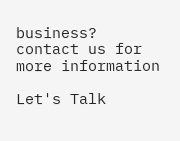business? contact us for more information

Let's Talk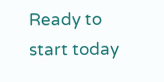Ready to start today